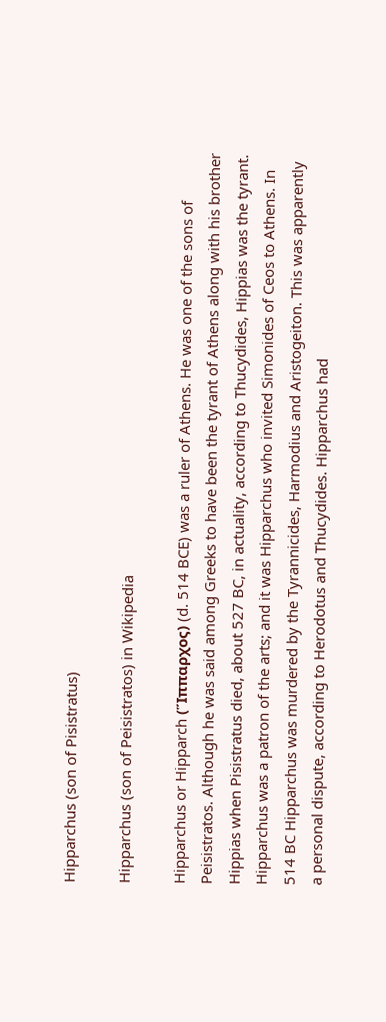Hipparchus (son of Pisistratus)

Hipparchus (son of Peisistratos) in Wikipedia

Hipparchus or Hipparch (Ἵππαρχος) (d. 514 BCE) was a ruler of Athens. He was one of the sons of Peisistratos. Although he was said among Greeks to have been the tyrant of Athens along with his brother Hippias when Pisistratus died, about 527 BC, in actuality, according to Thucydides, Hippias was the tyrant. Hipparchus was a patron of the arts; and it was Hipparchus who invited Simonides of Ceos to Athens. In 514 BC Hipparchus was murdered by the Tyrannicides, Harmodius and Aristogeiton. This was apparently a personal dispute, according to Herodotus and Thucydides. Hipparchus had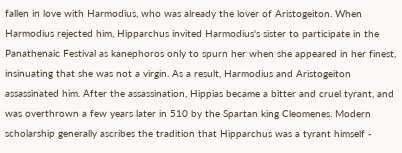fallen in love with Harmodius, who was already the lover of Aristogeiton. When Harmodius rejected him, Hipparchus invited Harmodius's sister to participate in the Panathenaic Festival as kanephoros only to spurn her when she appeared in her finest, insinuating that she was not a virgin. As a result, Harmodius and Aristogeiton assassinated him. After the assassination, Hippias became a bitter and cruel tyrant, and was overthrown a few years later in 510 by the Spartan king Cleomenes. Modern scholarship generally ascribes the tradition that Hipparchus was a tyrant himself -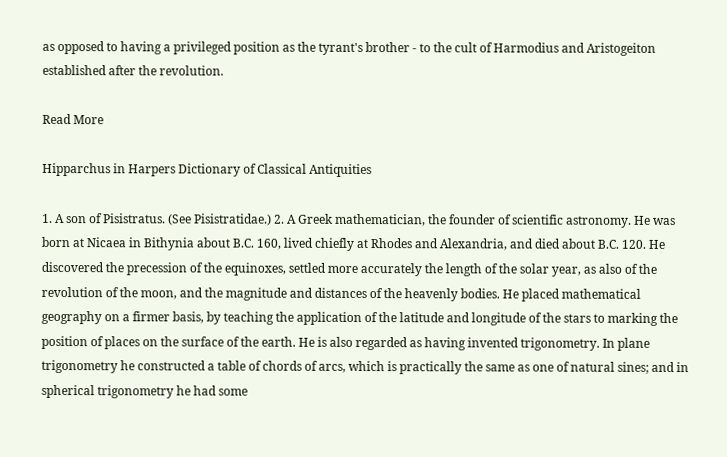as opposed to having a privileged position as the tyrant's brother - to the cult of Harmodius and Aristogeiton established after the revolution.

Read More

Hipparchus in Harpers Dictionary of Classical Antiquities

1. A son of Pisistratus. (See Pisistratidae.) 2. A Greek mathematician, the founder of scientific astronomy. He was born at Nicaea in Bithynia about B.C. 160, lived chiefly at Rhodes and Alexandria, and died about B.C. 120. He discovered the precession of the equinoxes, settled more accurately the length of the solar year, as also of the revolution of the moon, and the magnitude and distances of the heavenly bodies. He placed mathematical geography on a firmer basis, by teaching the application of the latitude and longitude of the stars to marking the position of places on the surface of the earth. He is also regarded as having invented trigonometry. In plane trigonometry he constructed a table of chords of arcs, which is practically the same as one of natural sines; and in spherical trigonometry he had some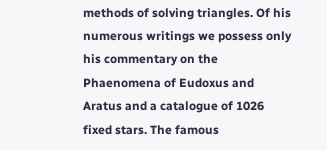methods of solving triangles. Of his numerous writings we possess only his commentary on the Phaenomena of Eudoxus and Aratus and a catalogue of 1026 fixed stars. The famous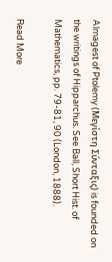Almagest of Ptolemy (Μεγίστη Σύνταξις) is founded on the writings of Hipparchus. See Ball, Short Hist. of Mathematics, pp. 79-81, 90 (London, 1888).

Read More